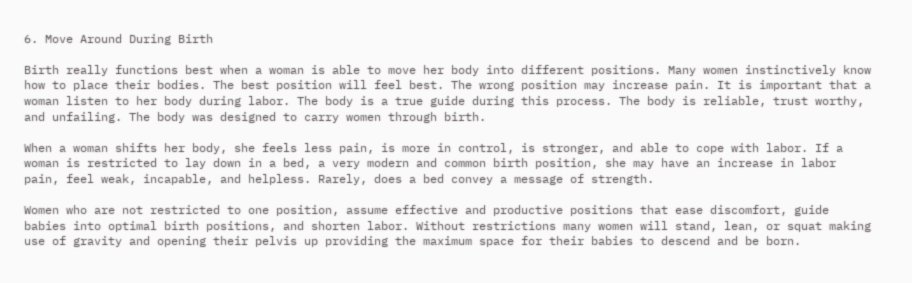6. Move Around During Birth

Birth really functions best when a woman is able to move her body into different positions. Many women instinctively know how to place their bodies. The best position will feel best. The wrong position may increase pain. It is important that a woman listen to her body during labor. The body is a true guide during this process. The body is reliable, trust worthy, and unfailing. The body was designed to carry women through birth.

When a woman shifts her body, she feels less pain, is more in control, is stronger, and able to cope with labor. If a woman is restricted to lay down in a bed, a very modern and common birth position, she may have an increase in labor pain, feel weak, incapable, and helpless. Rarely, does a bed convey a message of strength.

Women who are not restricted to one position, assume effective and productive positions that ease discomfort, guide babies into optimal birth positions, and shorten labor. Without restrictions many women will stand, lean, or squat making use of gravity and opening their pelvis up providing the maximum space for their babies to descend and be born.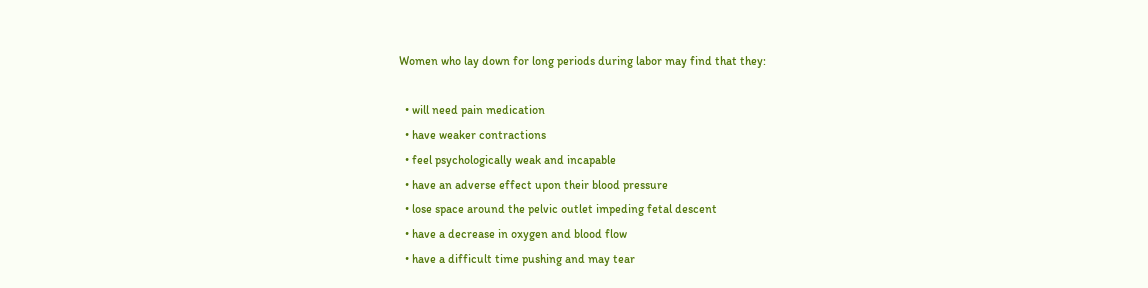Women who lay down for long periods during labor may find that they:

  • will need pain medication
  • have weaker contractions
  • feel psychologically weak and incapable
  • have an adverse effect upon their blood pressure
  • lose space around the pelvic outlet impeding fetal descent
  • have a decrease in oxygen and blood flow
  • have a difficult time pushing and may tear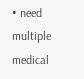• need multiple medical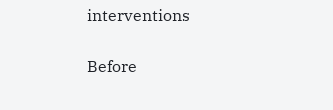interventions

Before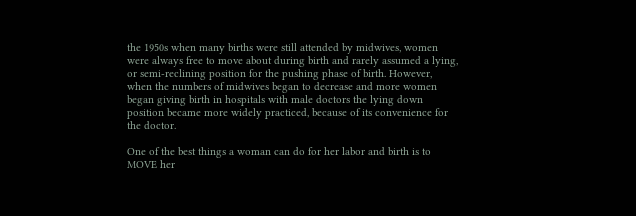the 1950s when many births were still attended by midwives, women were always free to move about during birth and rarely assumed a lying, or semi-reclining position for the pushing phase of birth. However, when the numbers of midwives began to decrease and more women began giving birth in hospitals with male doctors the lying down position became more widely practiced, because of its convenience for the doctor.

One of the best things a woman can do for her labor and birth is to MOVE her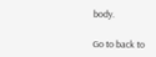body.

Go to back to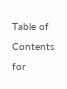Table of Contents for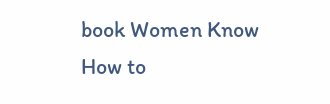book Women Know How to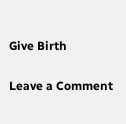Give Birth

Leave a Comment